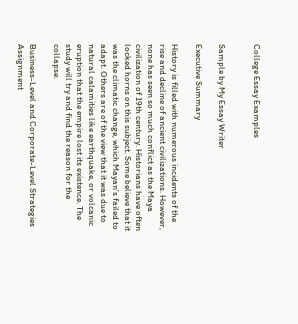College Essay Examples


Sample by My Essay Writer

Executive Summary

History is filled with numerous incidents of the rise and decline of ancient civilizations. However, none has seen so much conflict as the Maya civilization of 19th century. Historians have often locked horns on this subject. Some believe that it was the climatic change, which Mayan’s failed to adapt. Others are of the view that it was due to natural calamities like earthquake, or volcanic eruption that the empire lost its existence. The study will try and find the reason for the collapse.

Business-Level and Corporate-Level Strategies Assignment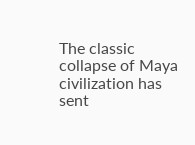The classic collapse of Maya civilization has sent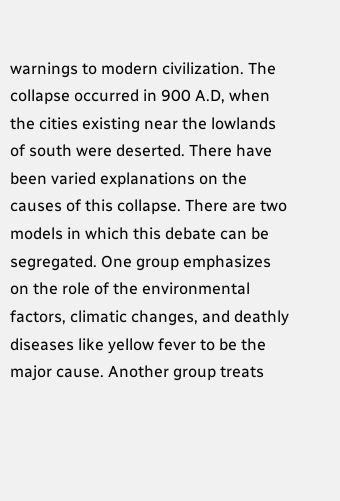warnings to modern civilization. The collapse occurred in 900 A.D, when the cities existing near the lowlands of south were deserted. There have been varied explanations on the causes of this collapse. There are two models in which this debate can be segregated. One group emphasizes on the role of the environmental factors, climatic changes, and deathly diseases like yellow fever to be the major cause. Another group treats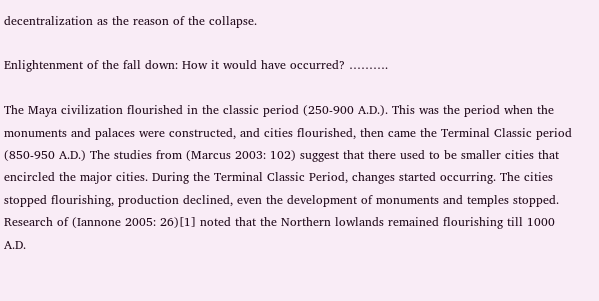decentralization as the reason of the collapse.

Enlightenment of the fall down: How it would have occurred? ……….

The Maya civilization flourished in the classic period (250-900 A.D.). This was the period when the monuments and palaces were constructed, and cities flourished, then came the Terminal Classic period (850-950 A.D.) The studies from (Marcus 2003: 102) suggest that there used to be smaller cities that encircled the major cities. During the Terminal Classic Period, changes started occurring. The cities stopped flourishing, production declined, even the development of monuments and temples stopped. Research of (Iannone 2005: 26)[1] noted that the Northern lowlands remained flourishing till 1000 A.D.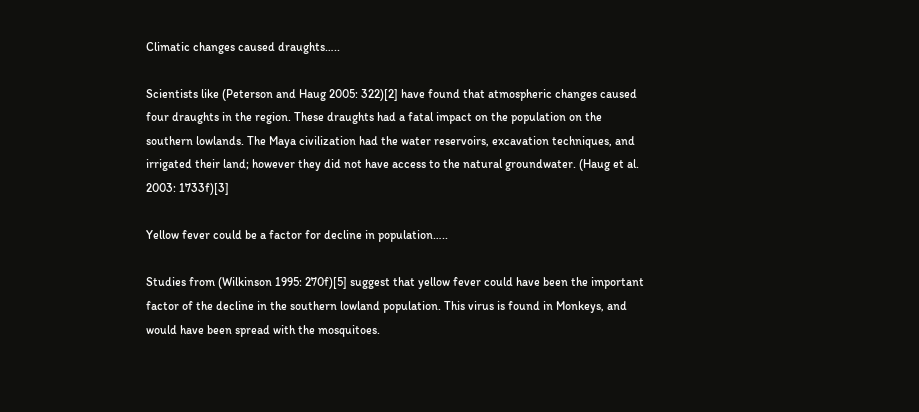Climatic changes caused draughts…..

Scientists like (Peterson and Haug 2005: 322)[2] have found that atmospheric changes caused four draughts in the region. These draughts had a fatal impact on the population on the southern lowlands. The Maya civilization had the water reservoirs, excavation techniques, and irrigated their land; however they did not have access to the natural groundwater. (Haug et al. 2003: 1733f)[3]

Yellow fever could be a factor for decline in population…..

Studies from (Wilkinson 1995: 270f)[5] suggest that yellow fever could have been the important factor of the decline in the southern lowland population. This virus is found in Monkeys, and would have been spread with the mosquitoes.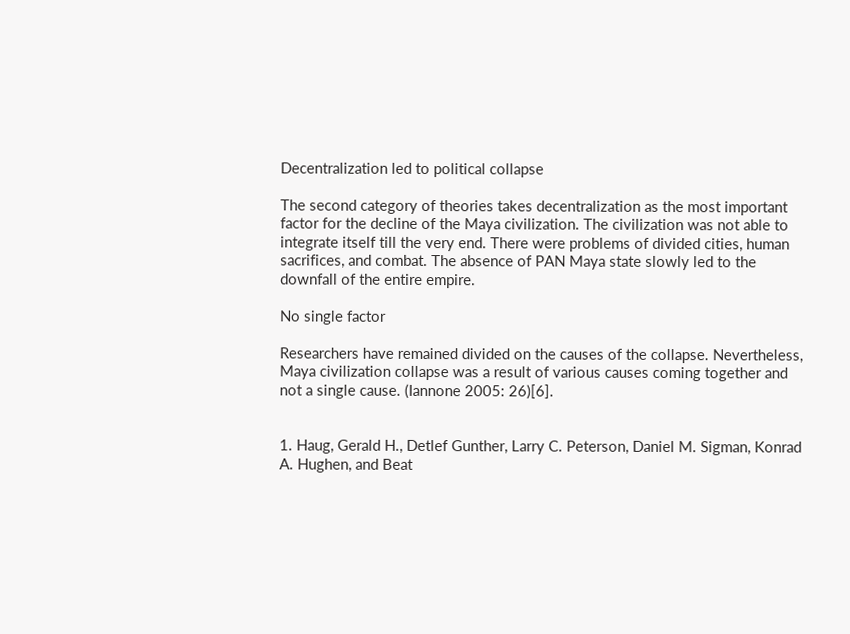Decentralization led to political collapse

The second category of theories takes decentralization as the most important factor for the decline of the Maya civilization. The civilization was not able to integrate itself till the very end. There were problems of divided cities, human sacrifices, and combat. The absence of PAN Maya state slowly led to the downfall of the entire empire.

No single factor

Researchers have remained divided on the causes of the collapse. Nevertheless, Maya civilization collapse was a result of various causes coming together and not a single cause. (Iannone 2005: 26)[6].


1. Haug, Gerald H., Detlef Gunther, Larry C. Peterson, Daniel M. Sigman, Konrad A. Hughen, and Beat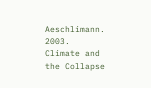Aeschlimann.
2003.   Climate and the Collapse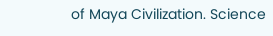of Maya Civilization. Science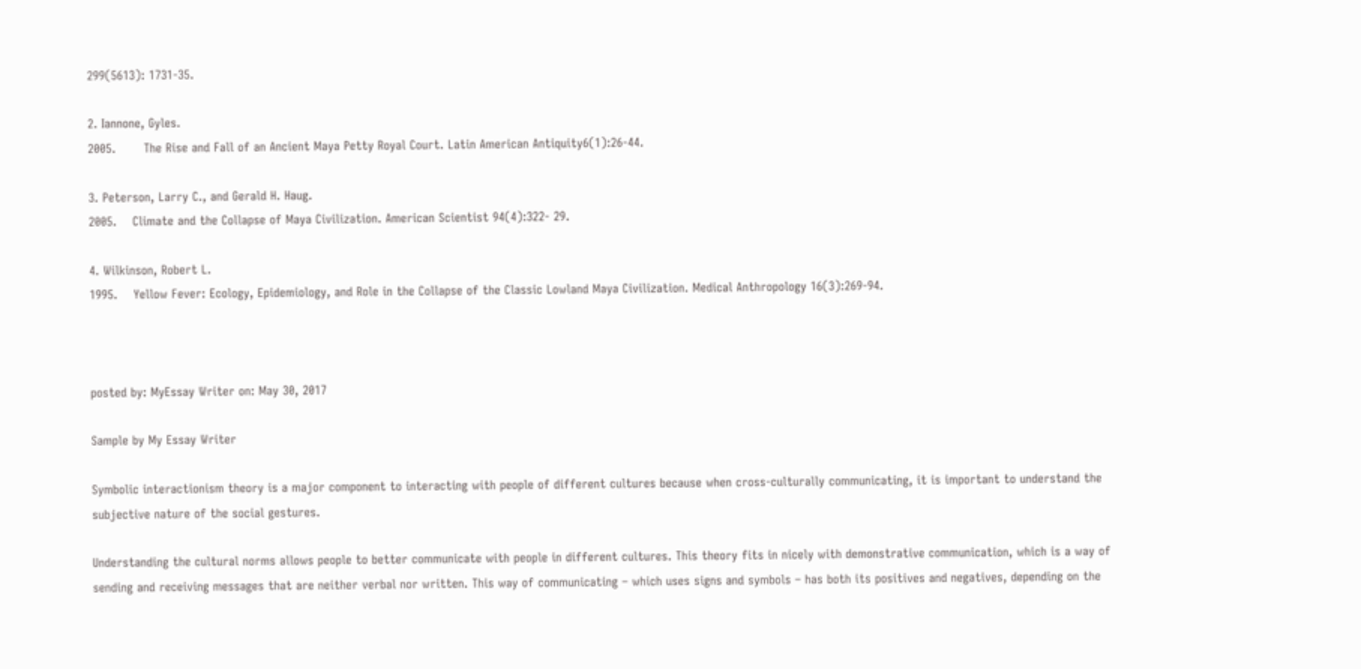299(5613): 1731-35.

2. Iannone, Gyles.
2005.       The Rise and Fall of an Ancient Maya Petty Royal Court. Latin American Antiquity6(1):26-44.

3. Peterson, Larry C., and Gerald H. Haug.
2005.    Climate and the Collapse of Maya Civilization. American Scientist 94(4):322- 29.

4. Wilkinson, Robert L.
1995.    Yellow Fever: Ecology, Epidemiology, and Role in the Collapse of the Classic Lowland Maya Civilization. Medical Anthropology 16(3):269-94.



posted by: MyEssay Writer on: May 30, 2017

Sample by My Essay Writer

Symbolic interactionism theory is a major component to interacting with people of different cultures because when cross-culturally communicating, it is important to understand the subjective nature of the social gestures.

Understanding the cultural norms allows people to better communicate with people in different cultures. This theory fits in nicely with demonstrative communication, which is a way of sending and receiving messages that are neither verbal nor written. This way of communicating – which uses signs and symbols – has both its positives and negatives, depending on the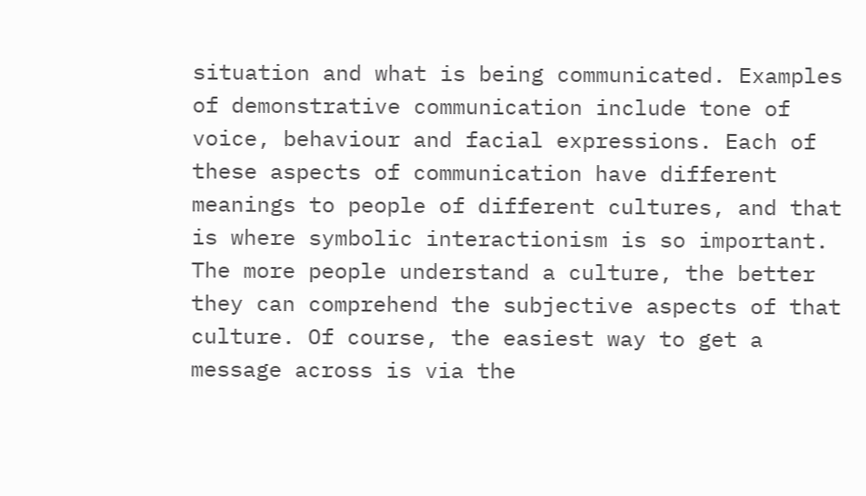situation and what is being communicated. Examples of demonstrative communication include tone of voice, behaviour and facial expressions. Each of these aspects of communication have different meanings to people of different cultures, and that is where symbolic interactionism is so important. The more people understand a culture, the better they can comprehend the subjective aspects of that culture. Of course, the easiest way to get a message across is via the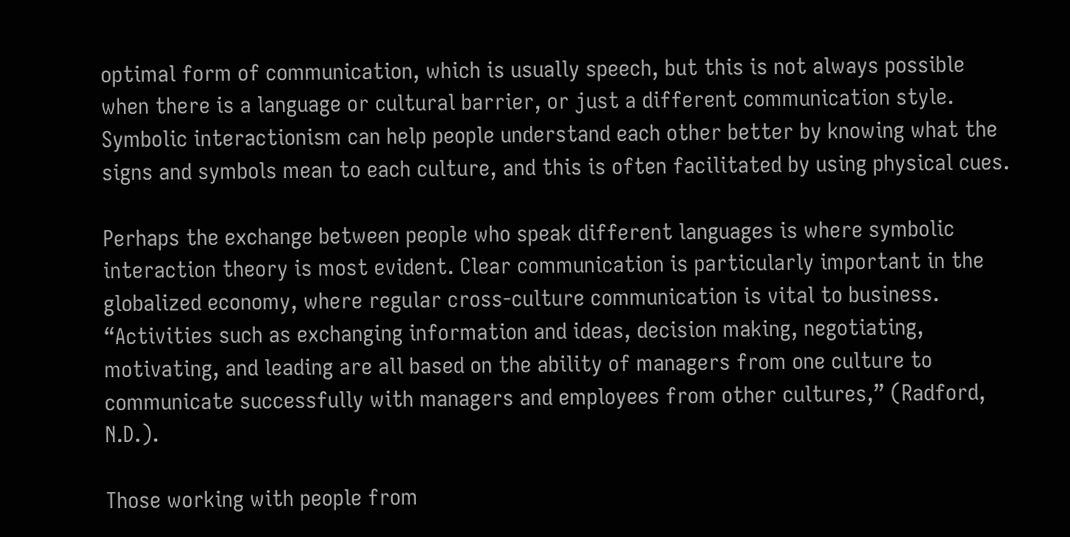optimal form of communication, which is usually speech, but this is not always possible when there is a language or cultural barrier, or just a different communication style. Symbolic interactionism can help people understand each other better by knowing what the signs and symbols mean to each culture, and this is often facilitated by using physical cues.

Perhaps the exchange between people who speak different languages is where symbolic interaction theory is most evident. Clear communication is particularly important in the globalized economy, where regular cross-culture communication is vital to business. “Activities such as exchanging information and ideas, decision making, negotiating, motivating, and leading are all based on the ability of managers from one culture to communicate successfully with managers and employees from other cultures,” (Radford, N.D.).

Those working with people from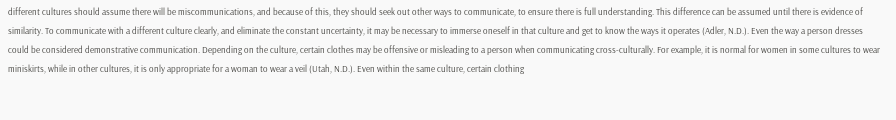different cultures should assume there will be miscommunications, and because of this, they should seek out other ways to communicate, to ensure there is full understanding. This difference can be assumed until there is evidence of similarity. To communicate with a different culture clearly, and eliminate the constant uncertainty, it may be necessary to immerse oneself in that culture and get to know the ways it operates (Adler, N.D.). Even the way a person dresses could be considered demonstrative communication. Depending on the culture, certain clothes may be offensive or misleading to a person when communicating cross-culturally. For example, it is normal for women in some cultures to wear miniskirts, while in other cultures, it is only appropriate for a woman to wear a veil (Utah, N.D.). Even within the same culture, certain clothing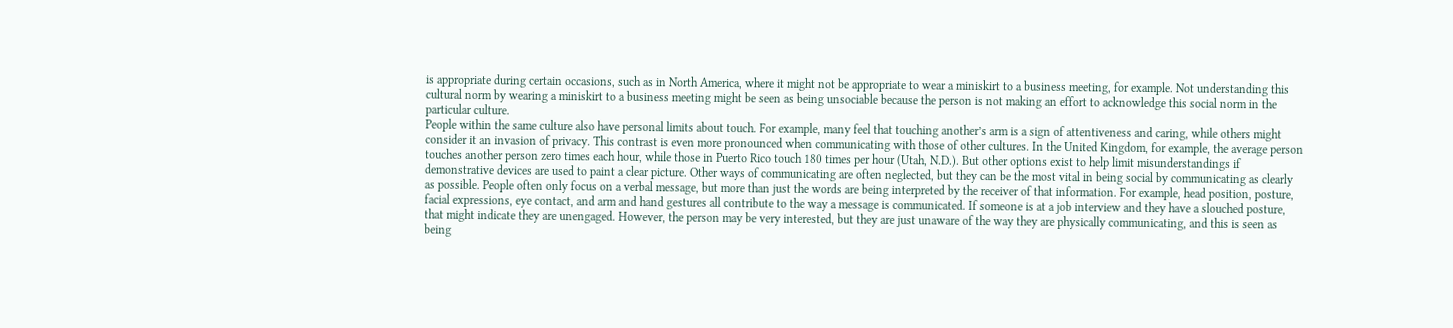is appropriate during certain occasions, such as in North America, where it might not be appropriate to wear a miniskirt to a business meeting, for example. Not understanding this cultural norm by wearing a miniskirt to a business meeting might be seen as being unsociable because the person is not making an effort to acknowledge this social norm in the particular culture.
People within the same culture also have personal limits about touch. For example, many feel that touching another’s arm is a sign of attentiveness and caring, while others might consider it an invasion of privacy. This contrast is even more pronounced when communicating with those of other cultures. In the United Kingdom, for example, the average person touches another person zero times each hour, while those in Puerto Rico touch 180 times per hour (Utah, N.D.). But other options exist to help limit misunderstandings if demonstrative devices are used to paint a clear picture. Other ways of communicating are often neglected, but they can be the most vital in being social by communicating as clearly as possible. People often only focus on a verbal message, but more than just the words are being interpreted by the receiver of that information. For example, head position, posture, facial expressions, eye contact, and arm and hand gestures all contribute to the way a message is communicated. If someone is at a job interview and they have a slouched posture, that might indicate they are unengaged. However, the person may be very interested, but they are just unaware of the way they are physically communicating, and this is seen as being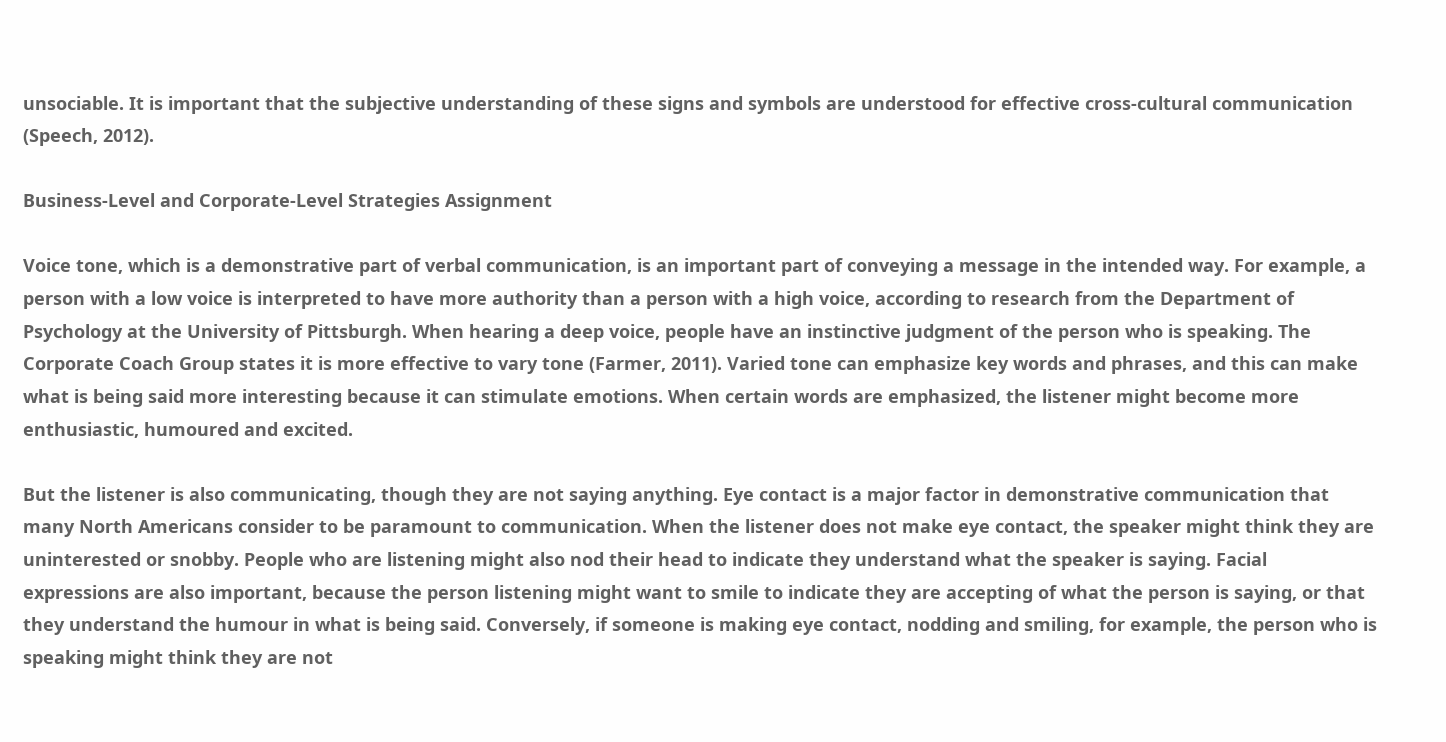unsociable. It is important that the subjective understanding of these signs and symbols are understood for effective cross-cultural communication (Speech, 2012).

Business-Level and Corporate-Level Strategies Assignment

Voice tone, which is a demonstrative part of verbal communication, is an important part of conveying a message in the intended way. For example, a person with a low voice is interpreted to have more authority than a person with a high voice, according to research from the Department of Psychology at the University of Pittsburgh. When hearing a deep voice, people have an instinctive judgment of the person who is speaking. The Corporate Coach Group states it is more effective to vary tone (Farmer, 2011). Varied tone can emphasize key words and phrases, and this can make what is being said more interesting because it can stimulate emotions. When certain words are emphasized, the listener might become more enthusiastic, humoured and excited.

But the listener is also communicating, though they are not saying anything. Eye contact is a major factor in demonstrative communication that many North Americans consider to be paramount to communication. When the listener does not make eye contact, the speaker might think they are uninterested or snobby. People who are listening might also nod their head to indicate they understand what the speaker is saying. Facial expressions are also important, because the person listening might want to smile to indicate they are accepting of what the person is saying, or that they understand the humour in what is being said. Conversely, if someone is making eye contact, nodding and smiling, for example, the person who is speaking might think they are not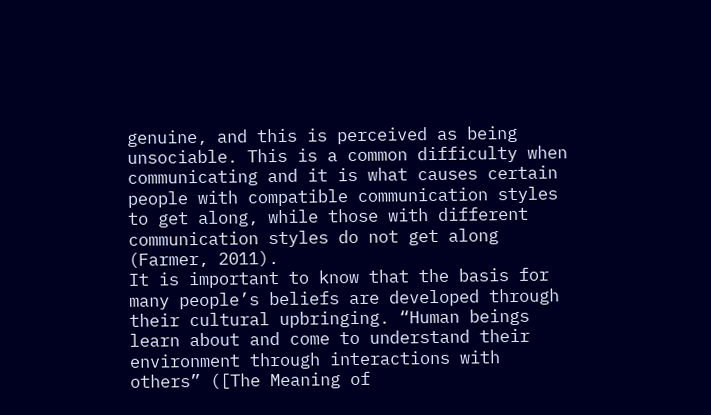genuine, and this is perceived as being unsociable. This is a common difficulty when communicating and it is what causes certain people with compatible communication styles to get along, while those with different communication styles do not get along (Farmer, 2011).
It is important to know that the basis for many people’s beliefs are developed through their cultural upbringing. “Human beings learn about and come to understand their environment through interactions with others” ([The Meaning of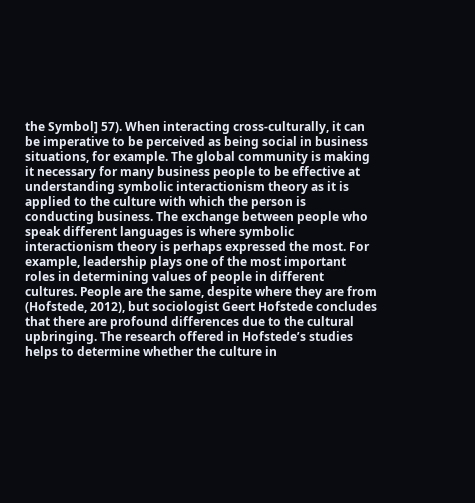the Symbol] 57). When interacting cross-culturally, it can be imperative to be perceived as being social in business situations, for example. The global community is making it necessary for many business people to be effective at understanding symbolic interactionism theory as it is applied to the culture with which the person is conducting business. The exchange between people who speak different languages is where symbolic interactionism theory is perhaps expressed the most. For example, leadership plays one of the most important roles in determining values of people in different cultures. People are the same, despite where they are from (Hofstede, 2012), but sociologist Geert Hofstede concludes that there are profound differences due to the cultural upbringing. The research offered in Hofstede’s studies helps to determine whether the culture in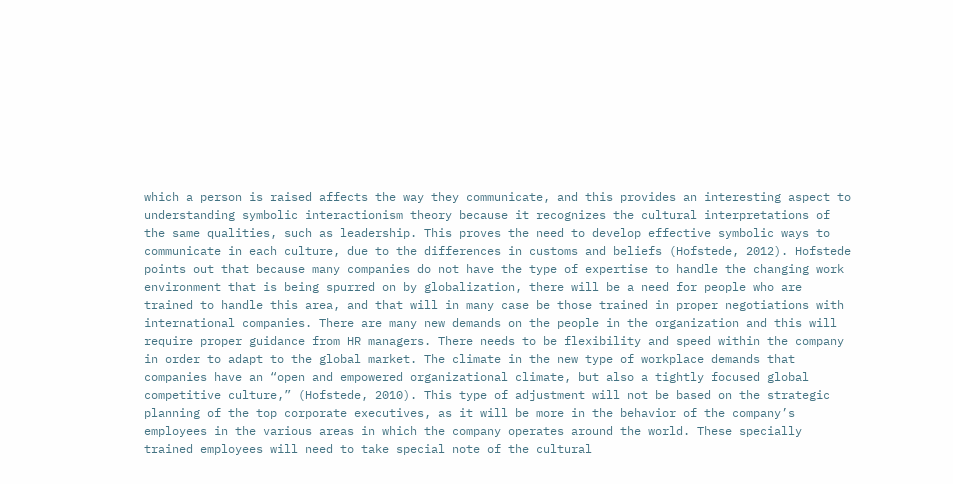which a person is raised affects the way they communicate, and this provides an interesting aspect to understanding symbolic interactionism theory because it recognizes the cultural interpretations of the same qualities, such as leadership. This proves the need to develop effective symbolic ways to communicate in each culture, due to the differences in customs and beliefs (Hofstede, 2012). Hofstede points out that because many companies do not have the type of expertise to handle the changing work environment that is being spurred on by globalization, there will be a need for people who are trained to handle this area, and that will in many case be those trained in proper negotiations with international companies. There are many new demands on the people in the organization and this will require proper guidance from HR managers. There needs to be flexibility and speed within the company in order to adapt to the global market. The climate in the new type of workplace demands that companies have an “open and empowered organizational climate, but also a tightly focused global competitive culture,” (Hofstede, 2010). This type of adjustment will not be based on the strategic planning of the top corporate executives, as it will be more in the behavior of the company’s employees in the various areas in which the company operates around the world. These specially trained employees will need to take special note of the cultural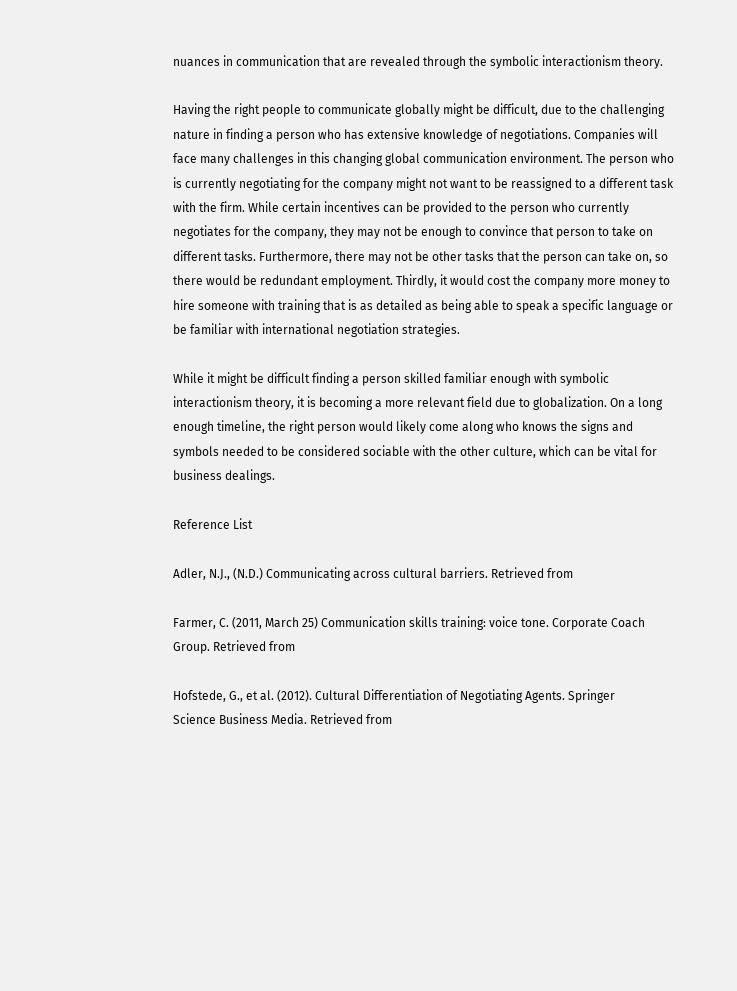nuances in communication that are revealed through the symbolic interactionism theory.

Having the right people to communicate globally might be difficult, due to the challenging nature in finding a person who has extensive knowledge of negotiations. Companies will face many challenges in this changing global communication environment. The person who is currently negotiating for the company might not want to be reassigned to a different task with the firm. While certain incentives can be provided to the person who currently negotiates for the company, they may not be enough to convince that person to take on different tasks. Furthermore, there may not be other tasks that the person can take on, so there would be redundant employment. Thirdly, it would cost the company more money to hire someone with training that is as detailed as being able to speak a specific language or be familiar with international negotiation strategies.

While it might be difficult finding a person skilled familiar enough with symbolic interactionism theory, it is becoming a more relevant field due to globalization. On a long enough timeline, the right person would likely come along who knows the signs and symbols needed to be considered sociable with the other culture, which can be vital for business dealings.

Reference List

Adler, N.J., (N.D.) Communicating across cultural barriers. Retrieved from

Farmer, C. (2011, March 25) Communication skills training: voice tone. Corporate Coach
Group. Retrieved from

Hofstede, G., et al. (2012). Cultural Differentiation of Negotiating Agents. Springer          Science Business Media. Retrieved from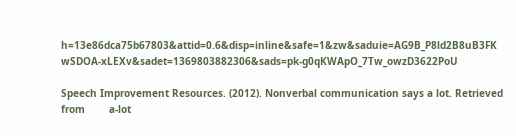h=13e86dca75b67803&attid=0.6&disp=inline&safe=1&zw&saduie=AG9B_P8ld2B8uB3FK            wSDOA-xLEXv&sadet=1369803882306&sads=pk-g0qKWApO_7Tw_owzD3622PoU

Speech Improvement Resources. (2012). Nonverbal communication says a lot. Retrieved             from        a-lot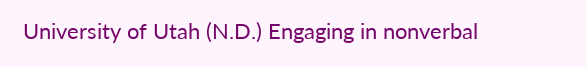University of Utah (N.D.) Engaging in nonverbal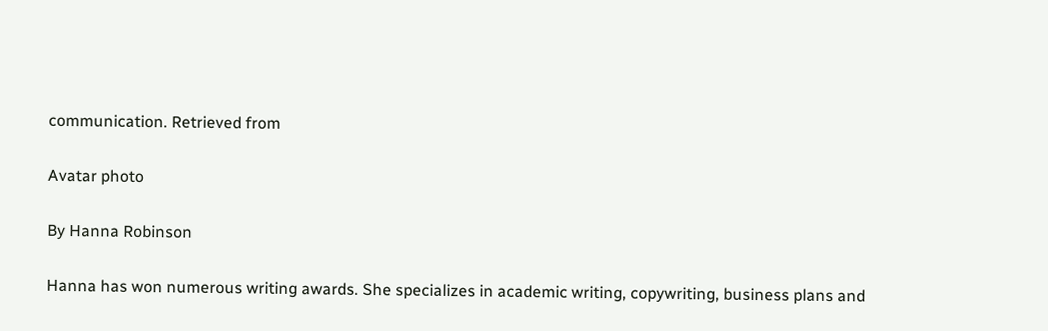communication. Retrieved from

Avatar photo

By Hanna Robinson

Hanna has won numerous writing awards. She specializes in academic writing, copywriting, business plans and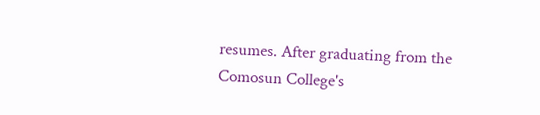resumes. After graduating from the Comosun College's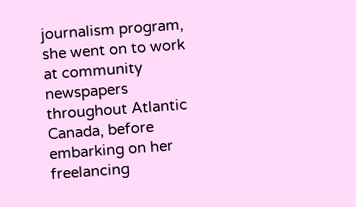journalism program, she went on to work at community newspapers throughout Atlantic Canada, before embarking on her freelancing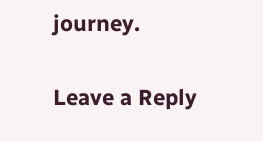journey.

Leave a Reply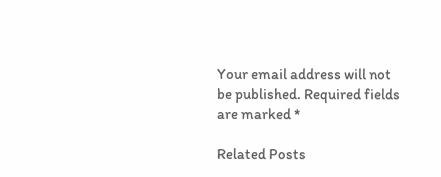Your email address will not be published. Required fields are marked *

Related Posts